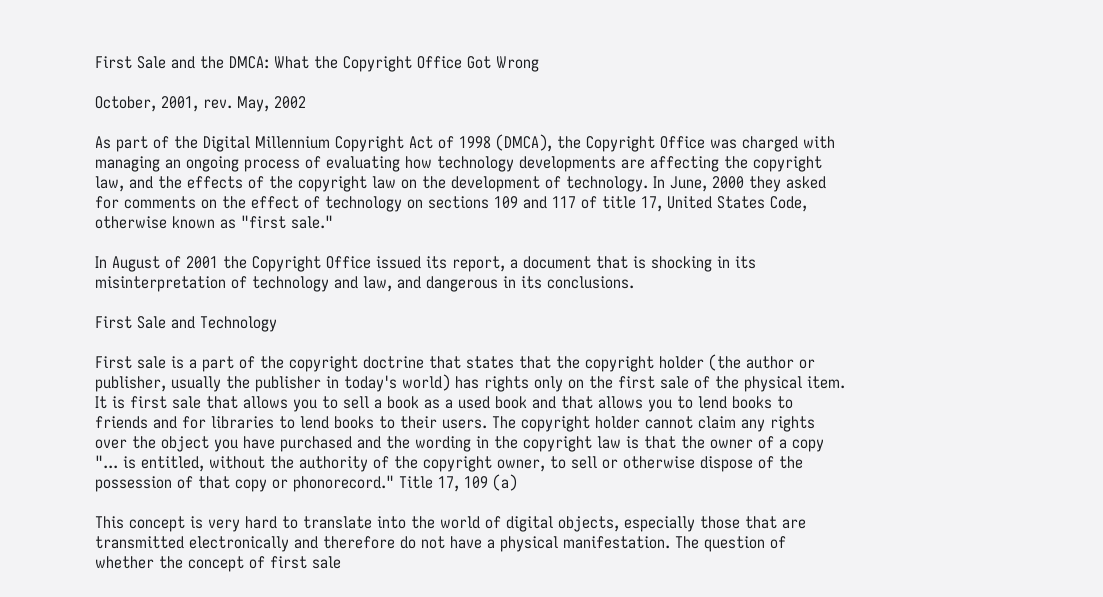First Sale and the DMCA: What the Copyright Office Got Wrong

October, 2001, rev. May, 2002

As part of the Digital Millennium Copyright Act of 1998 (DMCA), the Copyright Office was charged with managing an ongoing process of evaluating how technology developments are affecting the copyright law, and the effects of the copyright law on the development of technology. In June, 2000 they asked for comments on the effect of technology on sections 109 and 117 of title 17, United States Code, otherwise known as "first sale."

In August of 2001 the Copyright Office issued its report, a document that is shocking in its misinterpretation of technology and law, and dangerous in its conclusions.

First Sale and Technology

First sale is a part of the copyright doctrine that states that the copyright holder (the author or publisher, usually the publisher in today's world) has rights only on the first sale of the physical item. It is first sale that allows you to sell a book as a used book and that allows you to lend books to friends and for libraries to lend books to their users. The copyright holder cannot claim any rights over the object you have purchased and the wording in the copyright law is that the owner of a copy "... is entitled, without the authority of the copyright owner, to sell or otherwise dispose of the possession of that copy or phonorecord." Title 17, 109 (a)

This concept is very hard to translate into the world of digital objects, especially those that are transmitted electronically and therefore do not have a physical manifestation. The question of whether the concept of first sale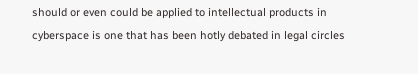should or even could be applied to intellectual products in cyberspace is one that has been hotly debated in legal circles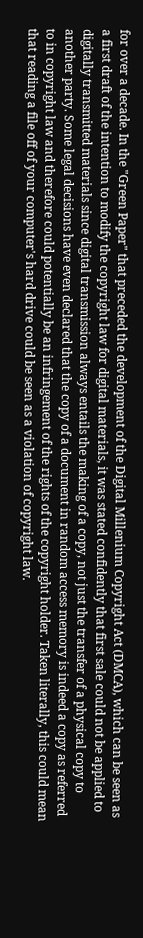for over a decade. In the "Green Paper" that preceded the development of the Digital Millenium Copyright Act (DMCA), which can be seen as a first draft of the intention to modify the copyright law for digital materials, it was stated confidently that first sale could not be applied to digitally transmitted materials since digital transmission always entails the making of a copy, not just the transfer of a physical copy to another party. Some legal decisions have even declared that the copy of a document in random access memory is indeed a copy as referred to in copyright law and therefore could potentially be an infringement of the rights of the copyright holder. Taken literally, this could mean that reading a file off of your computer's hard drive could be seen as a violation of copyright law.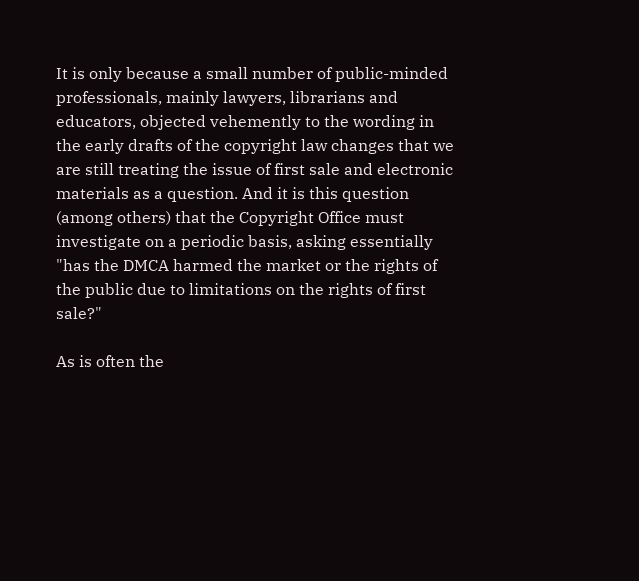It is only because a small number of public-minded professionals, mainly lawyers, librarians and educators, objected vehemently to the wording in the early drafts of the copyright law changes that we are still treating the issue of first sale and electronic materials as a question. And it is this question (among others) that the Copyright Office must investigate on a periodic basis, asking essentially "has the DMCA harmed the market or the rights of the public due to limitations on the rights of first sale?"

As is often the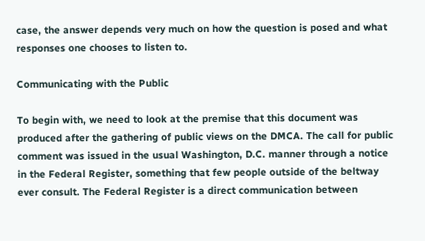case, the answer depends very much on how the question is posed and what responses one chooses to listen to.

Communicating with the Public

To begin with, we need to look at the premise that this document was produced after the gathering of public views on the DMCA. The call for public comment was issued in the usual Washington, D.C. manner through a notice in the Federal Register, something that few people outside of the beltway ever consult. The Federal Register is a direct communication between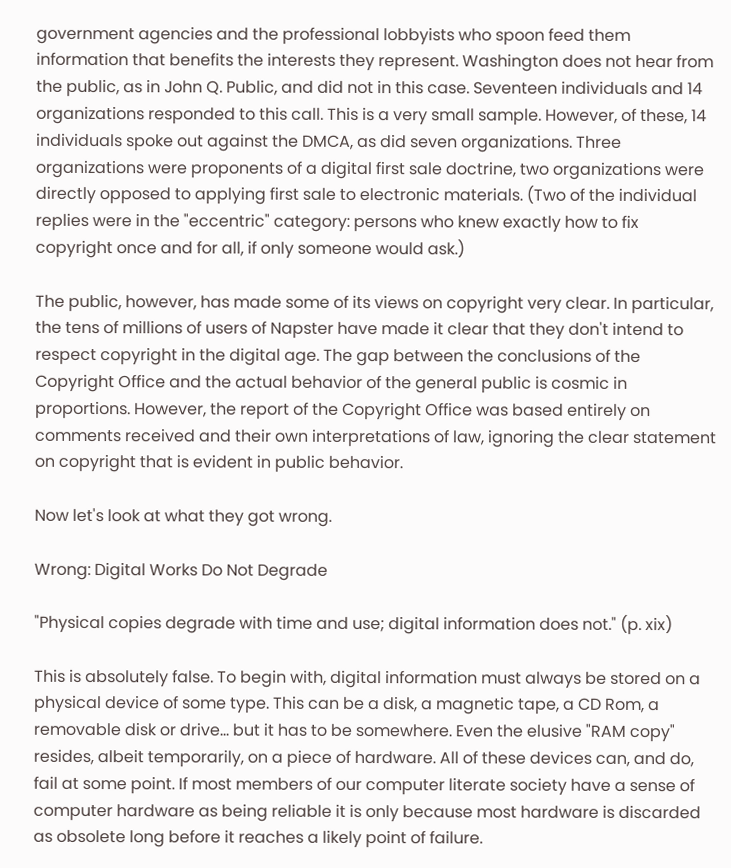government agencies and the professional lobbyists who spoon feed them information that benefits the interests they represent. Washington does not hear from the public, as in John Q. Public, and did not in this case. Seventeen individuals and 14 organizations responded to this call. This is a very small sample. However, of these, 14 individuals spoke out against the DMCA, as did seven organizations. Three organizations were proponents of a digital first sale doctrine, two organizations were directly opposed to applying first sale to electronic materials. (Two of the individual replies were in the "eccentric" category: persons who knew exactly how to fix copyright once and for all, if only someone would ask.)

The public, however, has made some of its views on copyright very clear. In particular, the tens of millions of users of Napster have made it clear that they don't intend to respect copyright in the digital age. The gap between the conclusions of the Copyright Office and the actual behavior of the general public is cosmic in proportions. However, the report of the Copyright Office was based entirely on comments received and their own interpretations of law, ignoring the clear statement on copyright that is evident in public behavior.

Now let's look at what they got wrong.

Wrong: Digital Works Do Not Degrade

"Physical copies degrade with time and use; digital information does not." (p. xix)

This is absolutely false. To begin with, digital information must always be stored on a physical device of some type. This can be a disk, a magnetic tape, a CD Rom, a removable disk or drive… but it has to be somewhere. Even the elusive "RAM copy" resides, albeit temporarily, on a piece of hardware. All of these devices can, and do, fail at some point. If most members of our computer literate society have a sense of computer hardware as being reliable it is only because most hardware is discarded as obsolete long before it reaches a likely point of failure.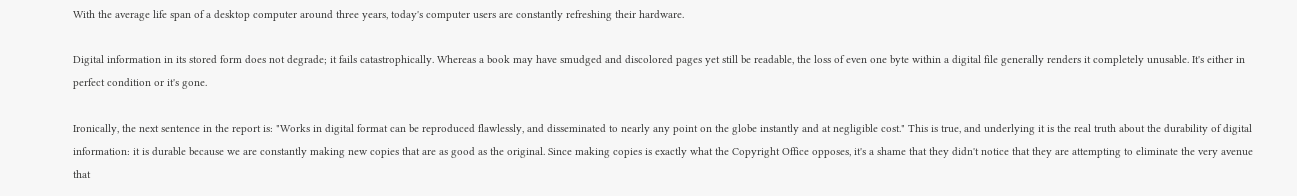With the average life span of a desktop computer around three years, today's computer users are constantly refreshing their hardware.

Digital information in its stored form does not degrade; it fails catastrophically. Whereas a book may have smudged and discolored pages yet still be readable, the loss of even one byte within a digital file generally renders it completely unusable. It's either in perfect condition or it's gone.

Ironically, the next sentence in the report is: "Works in digital format can be reproduced flawlessly, and disseminated to nearly any point on the globe instantly and at negligible cost." This is true, and underlying it is the real truth about the durability of digital information: it is durable because we are constantly making new copies that are as good as the original. Since making copies is exactly what the Copyright Office opposes, it's a shame that they didn't notice that they are attempting to eliminate the very avenue that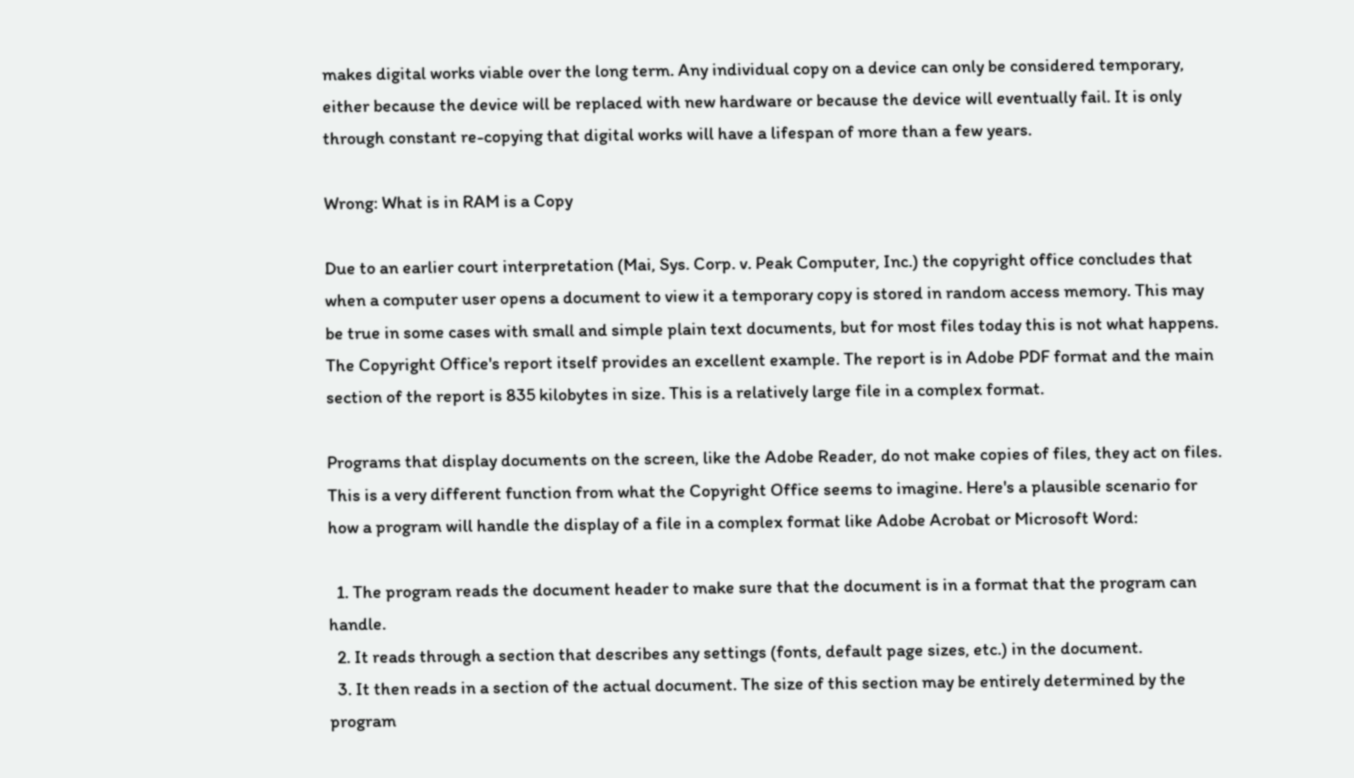makes digital works viable over the long term. Any individual copy on a device can only be considered temporary, either because the device will be replaced with new hardware or because the device will eventually fail. It is only through constant re-copying that digital works will have a lifespan of more than a few years.

Wrong: What is in RAM is a Copy

Due to an earlier court interpretation (Mai, Sys. Corp. v. Peak Computer, Inc.) the copyright office concludes that when a computer user opens a document to view it a temporary copy is stored in random access memory. This may be true in some cases with small and simple plain text documents, but for most files today this is not what happens. The Copyright Office's report itself provides an excellent example. The report is in Adobe PDF format and the main section of the report is 835 kilobytes in size. This is a relatively large file in a complex format.

Programs that display documents on the screen, like the Adobe Reader, do not make copies of files, they act on files. This is a very different function from what the Copyright Office seems to imagine. Here's a plausible scenario for how a program will handle the display of a file in a complex format like Adobe Acrobat or Microsoft Word:

  1. The program reads the document header to make sure that the document is in a format that the program can handle.
  2. It reads through a section that describes any settings (fonts, default page sizes, etc.) in the document.
  3. It then reads in a section of the actual document. The size of this section may be entirely determined by the program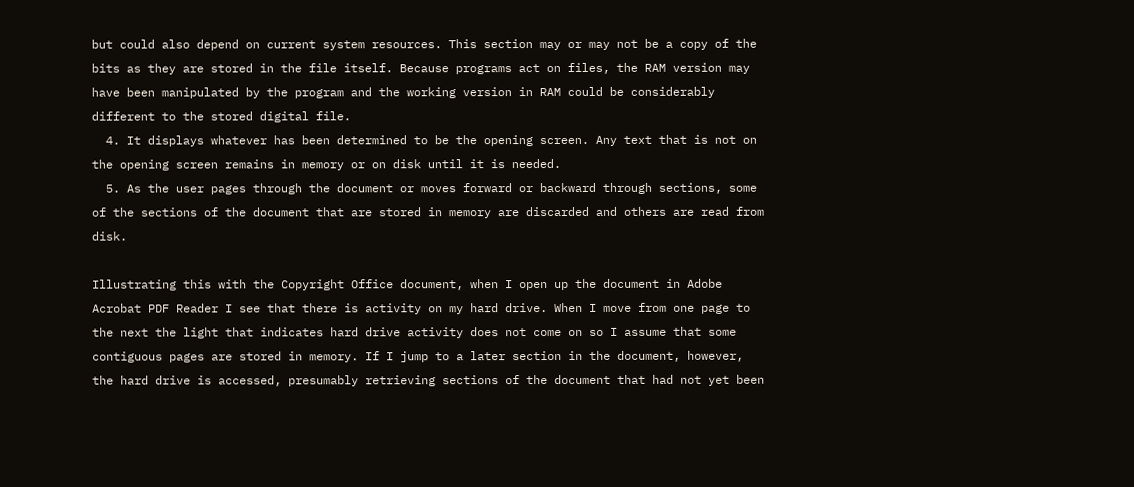but could also depend on current system resources. This section may or may not be a copy of the bits as they are stored in the file itself. Because programs act on files, the RAM version may have been manipulated by the program and the working version in RAM could be considerably different to the stored digital file.
  4. It displays whatever has been determined to be the opening screen. Any text that is not on the opening screen remains in memory or on disk until it is needed.
  5. As the user pages through the document or moves forward or backward through sections, some of the sections of the document that are stored in memory are discarded and others are read from disk.

Illustrating this with the Copyright Office document, when I open up the document in Adobe Acrobat PDF Reader I see that there is activity on my hard drive. When I move from one page to the next the light that indicates hard drive activity does not come on so I assume that some contiguous pages are stored in memory. If I jump to a later section in the document, however, the hard drive is accessed, presumably retrieving sections of the document that had not yet been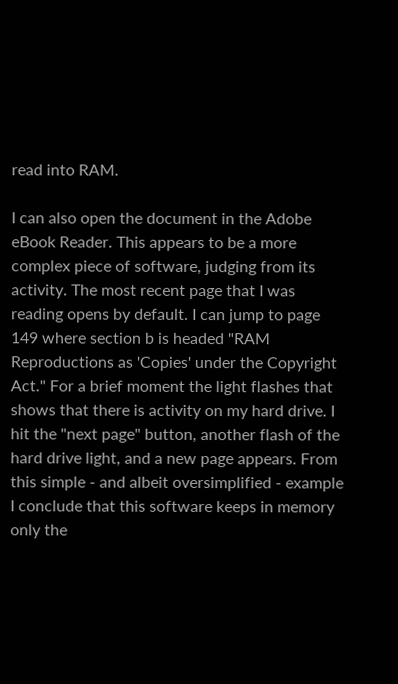read into RAM.

I can also open the document in the Adobe eBook Reader. This appears to be a more complex piece of software, judging from its activity. The most recent page that I was reading opens by default. I can jump to page 149 where section b is headed "RAM Reproductions as 'Copies' under the Copyright Act." For a brief moment the light flashes that shows that there is activity on my hard drive. I hit the "next page" button, another flash of the hard drive light, and a new page appears. From this simple - and albeit oversimplified - example I conclude that this software keeps in memory only the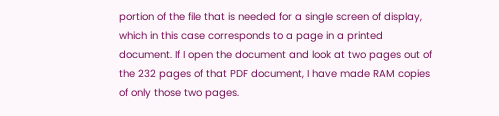portion of the file that is needed for a single screen of display, which in this case corresponds to a page in a printed document. If I open the document and look at two pages out of the 232 pages of that PDF document, I have made RAM copies of only those two pages.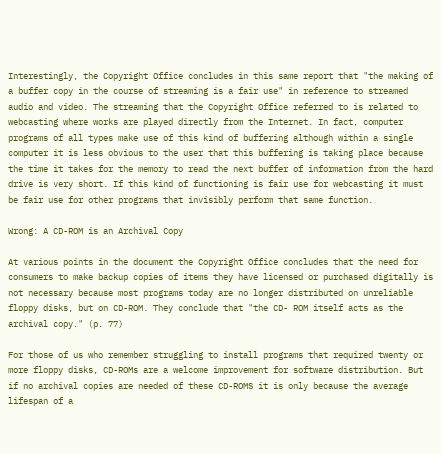Interestingly, the Copyright Office concludes in this same report that "the making of a buffer copy in the course of streaming is a fair use" in reference to streamed audio and video. The streaming that the Copyright Office referred to is related to webcasting where works are played directly from the Internet. In fact, computer programs of all types make use of this kind of buffering although within a single computer it is less obvious to the user that this buffering is taking place because the time it takes for the memory to read the next buffer of information from the hard drive is very short. If this kind of functioning is fair use for webcasting it must be fair use for other programs that invisibly perform that same function.

Wrong: A CD-ROM is an Archival Copy

At various points in the document the Copyright Office concludes that the need for consumers to make backup copies of items they have licensed or purchased digitally is not necessary because most programs today are no longer distributed on unreliable floppy disks, but on CD-ROM. They conclude that "the CD- ROM itself acts as the archival copy." (p. 77)

For those of us who remember struggling to install programs that required twenty or more floppy disks, CD-ROMs are a welcome improvement for software distribution. But if no archival copies are needed of these CD-ROMS it is only because the average lifespan of a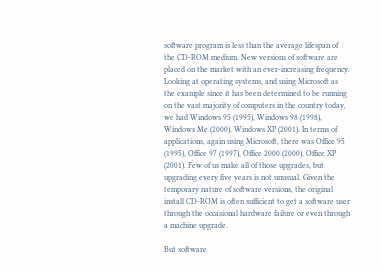software program is less than the average lifespan of the CD-ROM medium. New versions of software are placed on the market with an ever-increasing frequency. Looking at operating systems, and using Microsoft as the example since it has been determined to be running on the vast majority of computers in the country today, we had Windows 95 (1995), Windows 98 (1998), Windows Me (2000), Windows XP (2001). In terms of applications, again using Microsoft, there was Office 95 (1995), Office 97 (1997), Office 2000 (2000), Office XP (2001). Few of us make all of those upgrades, but upgrading every five years is not unusual. Given the temporary nature of software versions, the original install CD-ROM is often sufficient to get a software user through the occasional hardware failure or even through a machine upgrade.

But software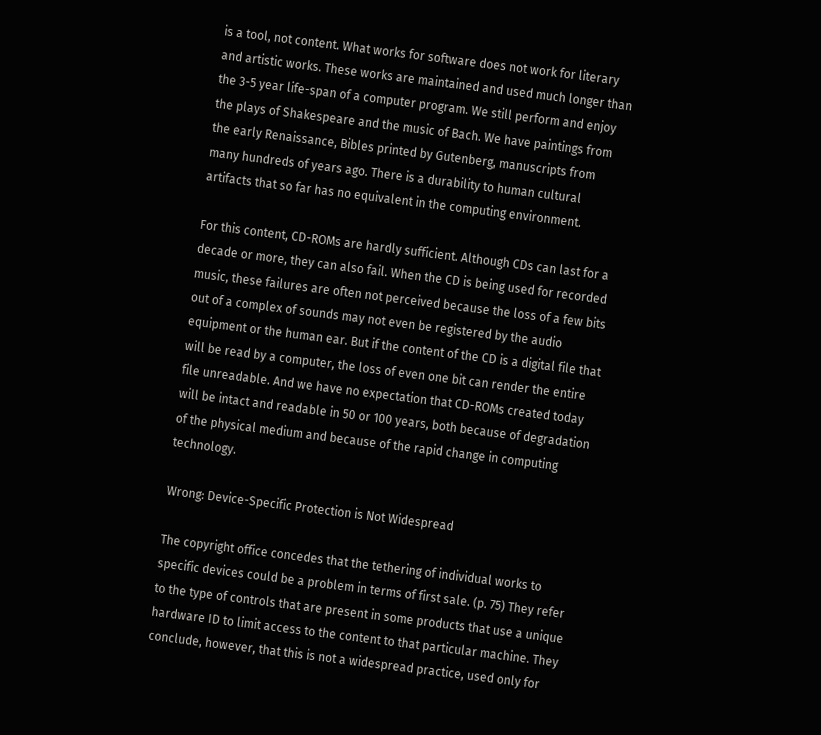is a tool, not content. What works for software does not work for literary and artistic works. These works are maintained and used much longer than the 3-5 year life-span of a computer program. We still perform and enjoy the plays of Shakespeare and the music of Bach. We have paintings from the early Renaissance, Bibles printed by Gutenberg, manuscripts from many hundreds of years ago. There is a durability to human cultural artifacts that so far has no equivalent in the computing environment.

For this content, CD-ROMs are hardly sufficient. Although CDs can last for a decade or more, they can also fail. When the CD is being used for recorded music, these failures are often not perceived because the loss of a few bits out of a complex of sounds may not even be registered by the audio equipment or the human ear. But if the content of the CD is a digital file that will be read by a computer, the loss of even one bit can render the entire file unreadable. And we have no expectation that CD-ROMs created today will be intact and readable in 50 or 100 years, both because of degradation of the physical medium and because of the rapid change in computing technology.

Wrong: Device-Specific Protection is Not Widespread

The copyright office concedes that the tethering of individual works to specific devices could be a problem in terms of first sale. (p. 75) They refer to the type of controls that are present in some products that use a unique hardware ID to limit access to the content to that particular machine. They conclude, however, that this is not a widespread practice, used only for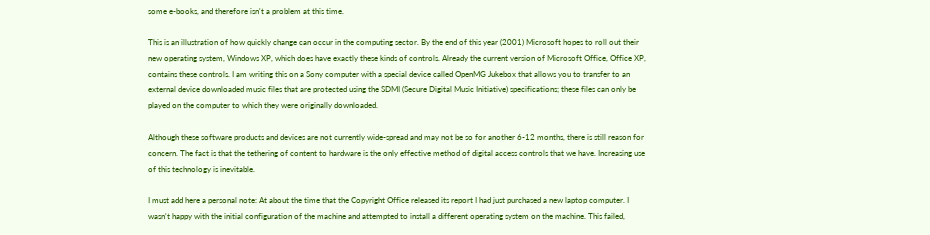some e-books, and therefore isn't a problem at this time.

This is an illustration of how quickly change can occur in the computing sector. By the end of this year (2001) Microsoft hopes to roll out their new operating system, Windows XP, which does have exactly these kinds of controls. Already the current version of Microsoft Office, Office XP, contains these controls. I am writing this on a Sony computer with a special device called OpenMG Jukebox that allows you to transfer to an external device downloaded music files that are protected using the SDMI (Secure Digital Music Initiative) specifications; these files can only be played on the computer to which they were originally downloaded.

Although these software products and devices are not currently wide-spread and may not be so for another 6-12 months, there is still reason for concern. The fact is that the tethering of content to hardware is the only effective method of digital access controls that we have. Increasing use of this technology is inevitable.

I must add here a personal note: At about the time that the Copyright Office released its report I had just purchased a new laptop computer. I wasn't happy with the initial configuration of the machine and attempted to install a different operating system on the machine. This failed,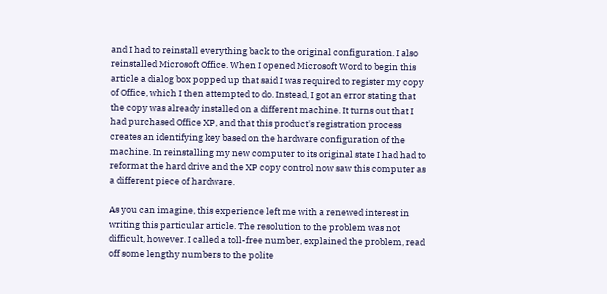and I had to reinstall everything back to the original configuration. I also reinstalled Microsoft Office. When I opened Microsoft Word to begin this article a dialog box popped up that said I was required to register my copy of Office, which I then attempted to do. Instead, I got an error stating that the copy was already installed on a different machine. It turns out that I had purchased Office XP, and that this product's registration process creates an identifying key based on the hardware configuration of the machine. In reinstalling my new computer to its original state I had had to reformat the hard drive and the XP copy control now saw this computer as a different piece of hardware.

As you can imagine, this experience left me with a renewed interest in writing this particular article. The resolution to the problem was not difficult, however. I called a toll-free number, explained the problem, read off some lengthy numbers to the polite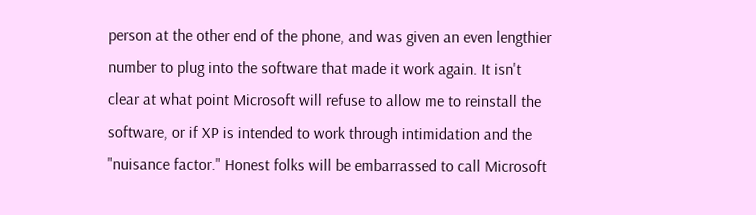person at the other end of the phone, and was given an even lengthier number to plug into the software that made it work again. It isn't clear at what point Microsoft will refuse to allow me to reinstall the software, or if XP is intended to work through intimidation and the "nuisance factor." Honest folks will be embarrassed to call Microsoft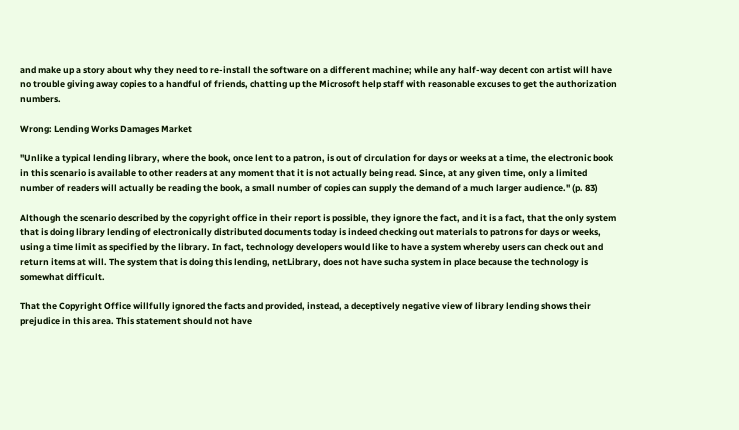and make up a story about why they need to re-install the software on a different machine; while any half-way decent con artist will have no trouble giving away copies to a handful of friends, chatting up the Microsoft help staff with reasonable excuses to get the authorization numbers.

Wrong: Lending Works Damages Market

"Unlike a typical lending library, where the book, once lent to a patron, is out of circulation for days or weeks at a time, the electronic book in this scenario is available to other readers at any moment that it is not actually being read. Since, at any given time, only a limited number of readers will actually be reading the book, a small number of copies can supply the demand of a much larger audience." (p. 83)

Although the scenario described by the copyright office in their report is possible, they ignore the fact, and it is a fact, that the only system that is doing library lending of electronically distributed documents today is indeed checking out materials to patrons for days or weeks, using a time limit as specified by the library. In fact, technology developers would like to have a system whereby users can check out and return items at will. The system that is doing this lending, netLibrary, does not have sucha system in place because the technology is somewhat difficult.

That the Copyright Office willfully ignored the facts and provided, instead, a deceptively negative view of library lending shows their prejudice in this area. This statement should not have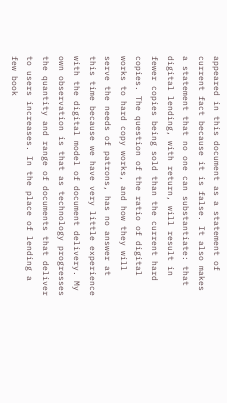appeared in this document as a statement of current fact because it is false. It also makes a statement that no one can substantiate: that digital lending, with return, will result in fewer copies being sold than the current hard copies. The question of the ratio of digital works to hard copy works, and how they will serve the needs of patrons, has no answer at this time because we have very little experience with the digital model of document delivery. My own observation is that as technology progresses the quantity and range of documents that deliver to users increases. In the place of lending a few book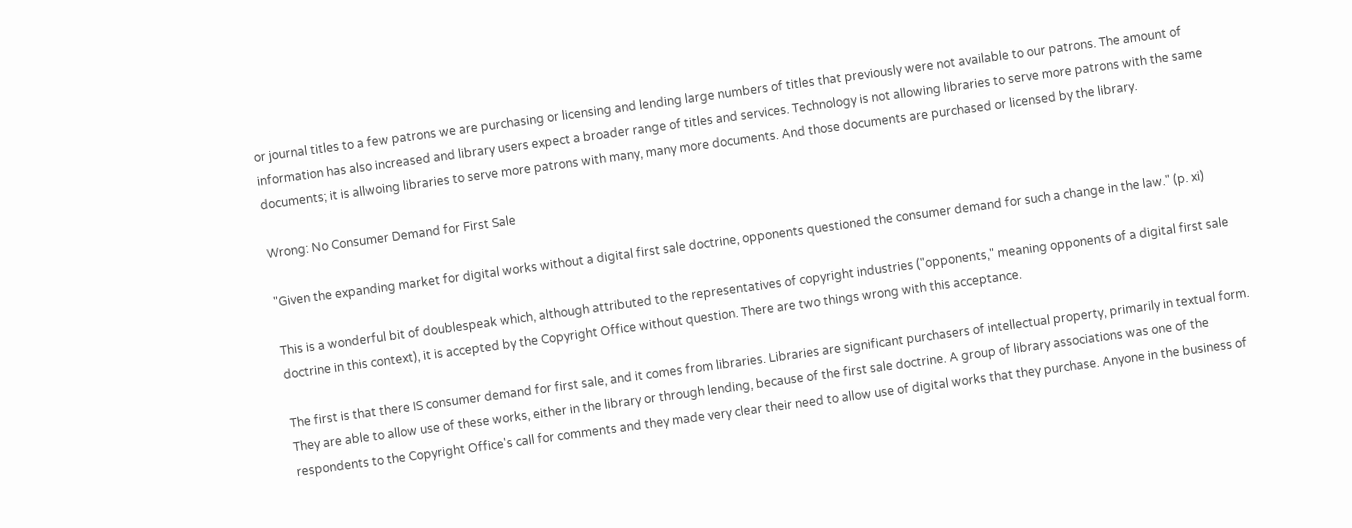or journal titles to a few patrons we are purchasing or licensing and lending large numbers of titles that previously were not available to our patrons. The amount of information has also increased and library users expect a broader range of titles and services. Technology is not allowing libraries to serve more patrons with the same documents; it is allwoing libraries to serve more patrons with many, many more documents. And those documents are purchased or licensed by the library.

Wrong: No Consumer Demand for First Sale

"Given the expanding market for digital works without a digital first sale doctrine, opponents questioned the consumer demand for such a change in the law." (p. xi)

This is a wonderful bit of doublespeak which, although attributed to the representatives of copyright industries ("opponents," meaning opponents of a digital first sale doctrine in this context), it is accepted by the Copyright Office without question. There are two things wrong with this acceptance.

The first is that there IS consumer demand for first sale, and it comes from libraries. Libraries are significant purchasers of intellectual property, primarily in textual form. They are able to allow use of these works, either in the library or through lending, because of the first sale doctrine. A group of library associations was one of the respondents to the Copyright Office's call for comments and they made very clear their need to allow use of digital works that they purchase. Anyone in the business of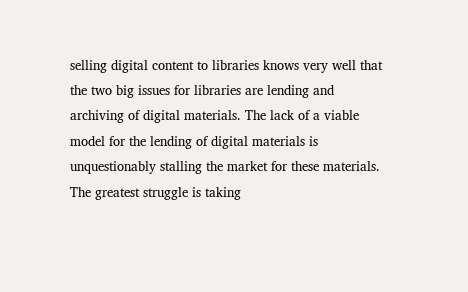selling digital content to libraries knows very well that the two big issues for libraries are lending and archiving of digital materials. The lack of a viable model for the lending of digital materials is unquestionably stalling the market for these materials. The greatest struggle is taking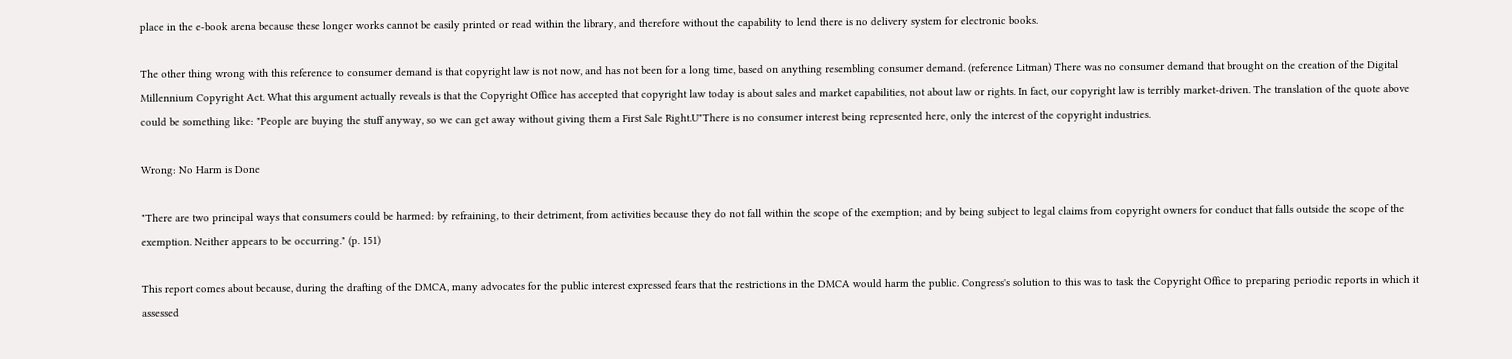place in the e-book arena because these longer works cannot be easily printed or read within the library, and therefore without the capability to lend there is no delivery system for electronic books.

The other thing wrong with this reference to consumer demand is that copyright law is not now, and has not been for a long time, based on anything resembling consumer demand. (reference Litman) There was no consumer demand that brought on the creation of the Digital Millennium Copyright Act. What this argument actually reveals is that the Copyright Office has accepted that copyright law today is about sales and market capabilities, not about law or rights. In fact, our copyright law is terribly market-driven. The translation of the quote above could be something like: "People are buying the stuff anyway, so we can get away without giving them a First Sale Right.U"There is no consumer interest being represented here, only the interest of the copyright industries.

Wrong: No Harm is Done

"There are two principal ways that consumers could be harmed: by refraining, to their detriment, from activities because they do not fall within the scope of the exemption; and by being subject to legal claims from copyright owners for conduct that falls outside the scope of the exemption. Neither appears to be occurring." (p. 151)

This report comes about because, during the drafting of the DMCA, many advocates for the public interest expressed fears that the restrictions in the DMCA would harm the public. Congress's solution to this was to task the Copyright Office to preparing periodic reports in which it assessed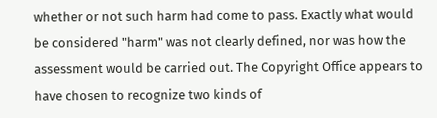whether or not such harm had come to pass. Exactly what would be considered "harm" was not clearly defined, nor was how the assessment would be carried out. The Copyright Office appears to have chosen to recognize two kinds of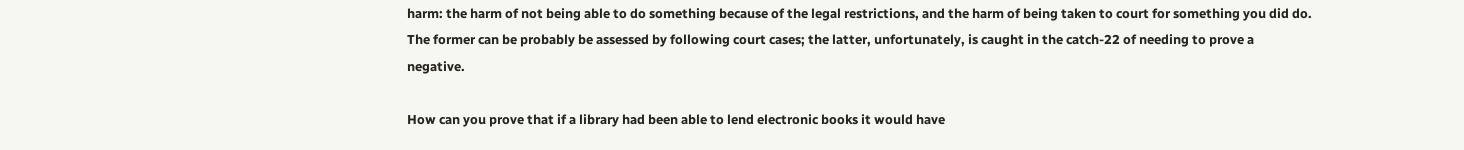harm: the harm of not being able to do something because of the legal restrictions, and the harm of being taken to court for something you did do. The former can be probably be assessed by following court cases; the latter, unfortunately, is caught in the catch-22 of needing to prove a negative.

How can you prove that if a library had been able to lend electronic books it would have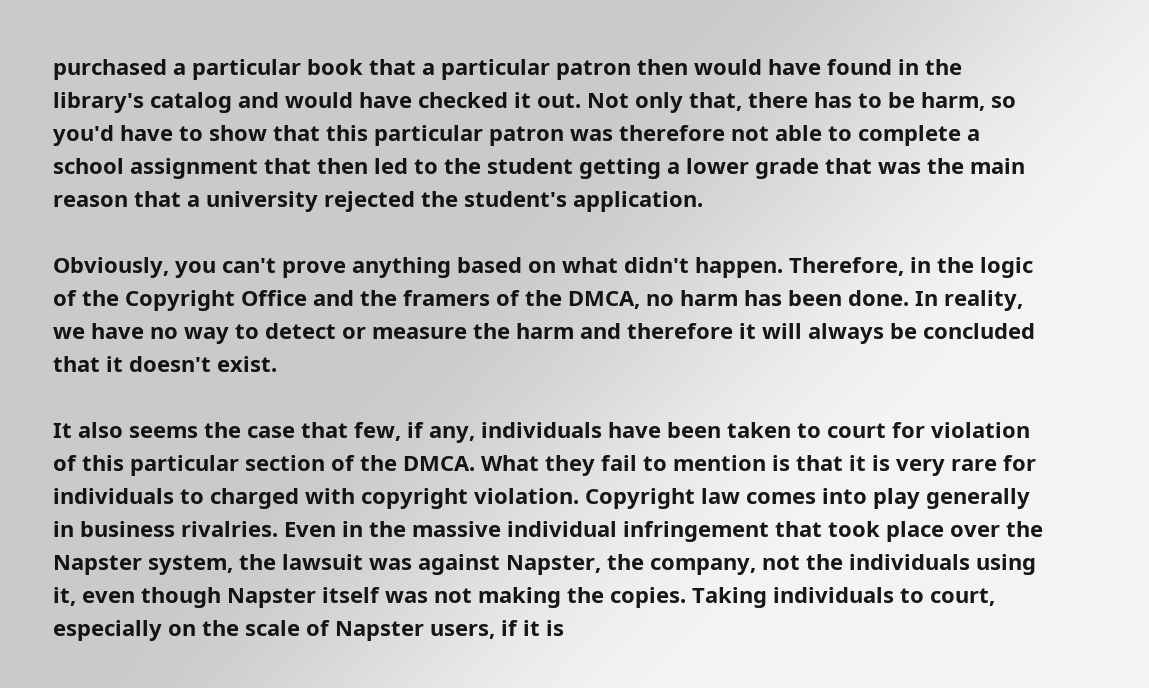purchased a particular book that a particular patron then would have found in the library's catalog and would have checked it out. Not only that, there has to be harm, so you'd have to show that this particular patron was therefore not able to complete a school assignment that then led to the student getting a lower grade that was the main reason that a university rejected the student's application.

Obviously, you can't prove anything based on what didn't happen. Therefore, in the logic of the Copyright Office and the framers of the DMCA, no harm has been done. In reality, we have no way to detect or measure the harm and therefore it will always be concluded that it doesn't exist.

It also seems the case that few, if any, individuals have been taken to court for violation of this particular section of the DMCA. What they fail to mention is that it is very rare for individuals to charged with copyright violation. Copyright law comes into play generally in business rivalries. Even in the massive individual infringement that took place over the Napster system, the lawsuit was against Napster, the company, not the individuals using it, even though Napster itself was not making the copies. Taking individuals to court, especially on the scale of Napster users, if it is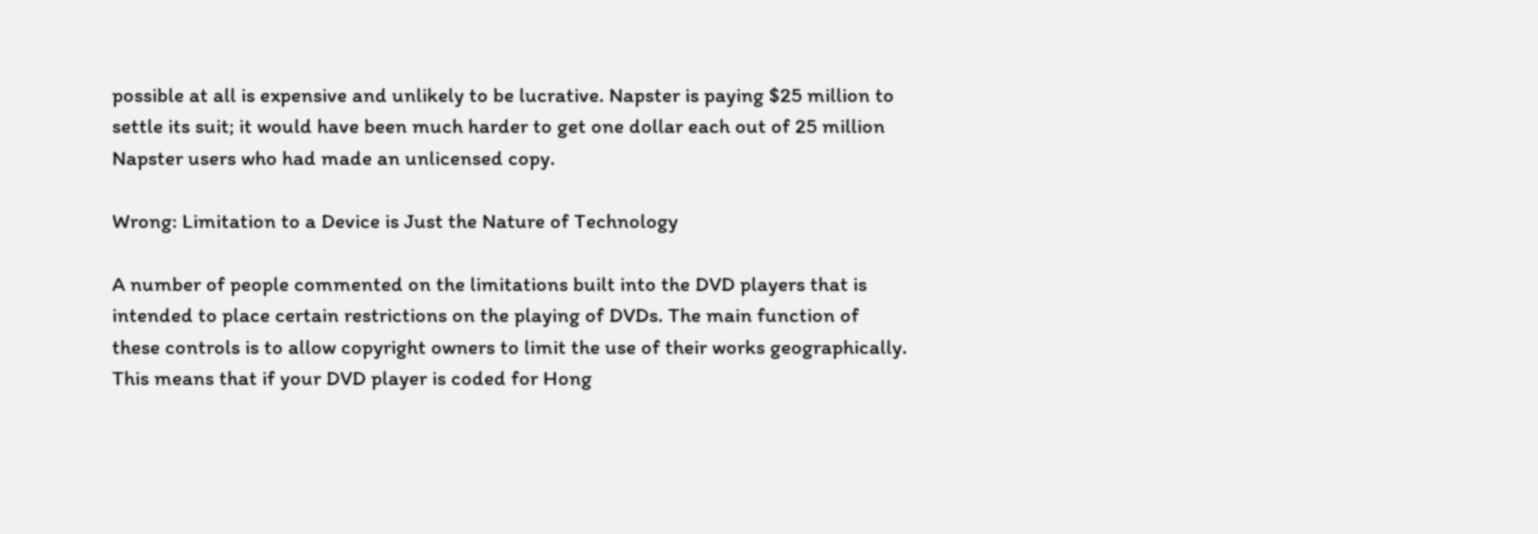possible at all is expensive and unlikely to be lucrative. Napster is paying $25 million to settle its suit; it would have been much harder to get one dollar each out of 25 million Napster users who had made an unlicensed copy.

Wrong: Limitation to a Device is Just the Nature of Technology

A number of people commented on the limitations built into the DVD players that is intended to place certain restrictions on the playing of DVDs. The main function of these controls is to allow copyright owners to limit the use of their works geographically. This means that if your DVD player is coded for Hong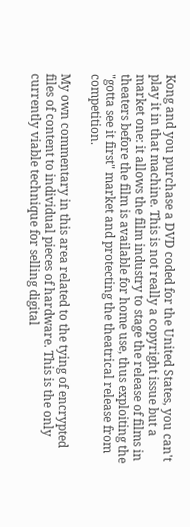Kong and you purchase a DVD coded for the United States, you can't play it in that machine. This is not really a copyright issue but a market one: it allows the film industry to stage the release of films in theaters before the film is available for home use, thus exploiting the "gotta see it first" market and protecting the theatrical release from competition.

My own commentary in this area related to the tying of encrypted files of content to individual pieces of hardware. This is the only currently viable technique for selling digital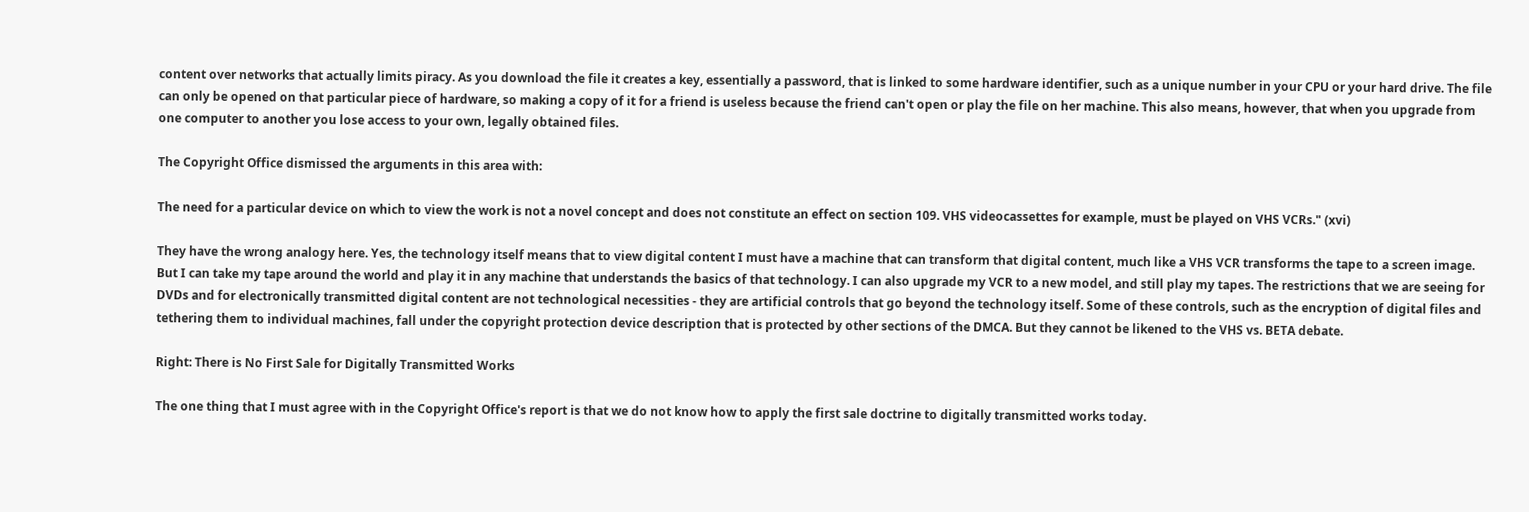content over networks that actually limits piracy. As you download the file it creates a key, essentially a password, that is linked to some hardware identifier, such as a unique number in your CPU or your hard drive. The file can only be opened on that particular piece of hardware, so making a copy of it for a friend is useless because the friend can't open or play the file on her machine. This also means, however, that when you upgrade from one computer to another you lose access to your own, legally obtained files.

The Copyright Office dismissed the arguments in this area with:

The need for a particular device on which to view the work is not a novel concept and does not constitute an effect on section 109. VHS videocassettes for example, must be played on VHS VCRs." (xvi)

They have the wrong analogy here. Yes, the technology itself means that to view digital content I must have a machine that can transform that digital content, much like a VHS VCR transforms the tape to a screen image. But I can take my tape around the world and play it in any machine that understands the basics of that technology. I can also upgrade my VCR to a new model, and still play my tapes. The restrictions that we are seeing for DVDs and for electronically transmitted digital content are not technological necessities - they are artificial controls that go beyond the technology itself. Some of these controls, such as the encryption of digital files and tethering them to individual machines, fall under the copyright protection device description that is protected by other sections of the DMCA. But they cannot be likened to the VHS vs. BETA debate.

Right: There is No First Sale for Digitally Transmitted Works

The one thing that I must agree with in the Copyright Office's report is that we do not know how to apply the first sale doctrine to digitally transmitted works today.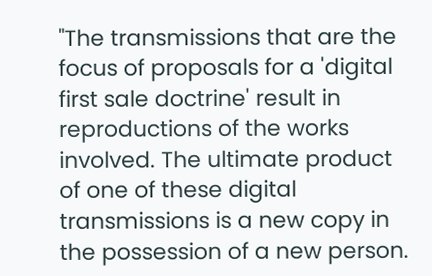"The transmissions that are the focus of proposals for a 'digital first sale doctrine' result in reproductions of the works involved. The ultimate product of one of these digital transmissions is a new copy in the possession of a new person.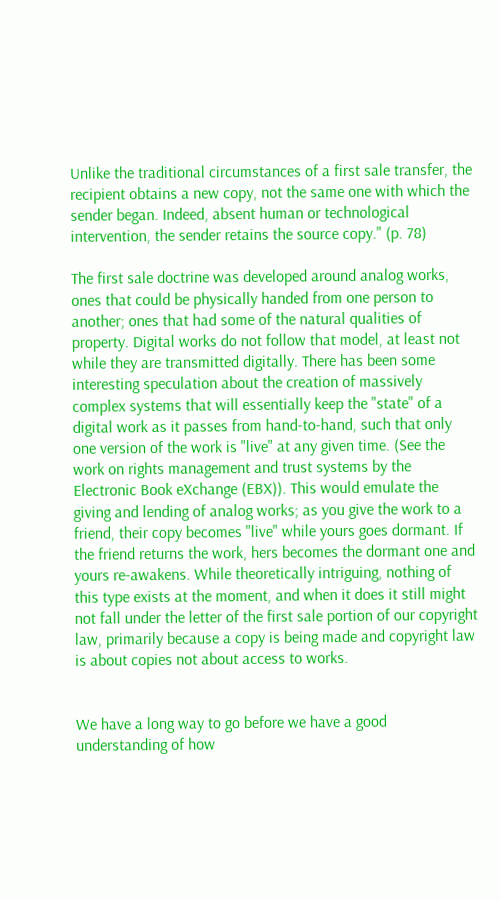Unlike the traditional circumstances of a first sale transfer, the recipient obtains a new copy, not the same one with which the sender began. Indeed, absent human or technological intervention, the sender retains the source copy." (p. 78)

The first sale doctrine was developed around analog works, ones that could be physically handed from one person to another; ones that had some of the natural qualities of property. Digital works do not follow that model, at least not while they are transmitted digitally. There has been some interesting speculation about the creation of massively complex systems that will essentially keep the "state" of a digital work as it passes from hand-to-hand, such that only one version of the work is "live" at any given time. (See the work on rights management and trust systems by the Electronic Book eXchange (EBX)). This would emulate the giving and lending of analog works; as you give the work to a friend, their copy becomes "live" while yours goes dormant. If the friend returns the work, hers becomes the dormant one and yours re-awakens. While theoretically intriguing, nothing of this type exists at the moment, and when it does it still might not fall under the letter of the first sale portion of our copyright law, primarily because a copy is being made and copyright law is about copies not about access to works.


We have a long way to go before we have a good understanding of how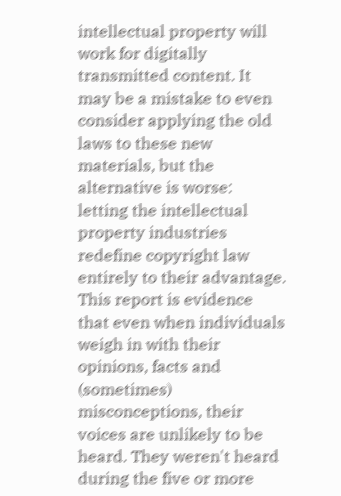intellectual property will work for digitally transmitted content. It may be a mistake to even consider applying the old laws to these new materials, but the alternative is worse: letting the intellectual property industries redefine copyright law entirely to their advantage. This report is evidence that even when individuals weigh in with their opinions, facts and (sometimes) misconceptions, their voices are unlikely to be heard. They weren't heard during the five or more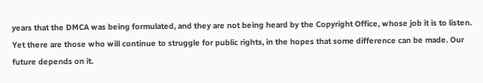years that the DMCA was being formulated, and they are not being heard by the Copyright Office, whose job it is to listen. Yet there are those who will continue to struggle for public rights, in the hopes that some difference can be made. Our future depends on it.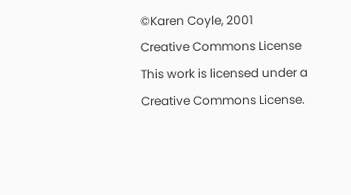©Karen Coyle, 2001
Creative Commons License
This work is licensed under a Creative Commons License.